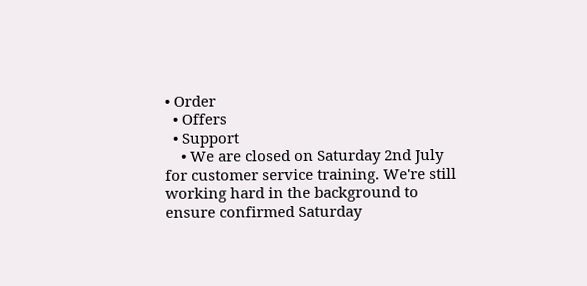• Order
  • Offers
  • Support
    • We are closed on Saturday 2nd July for customer service training. We're still working hard in the background to ensure confirmed Saturday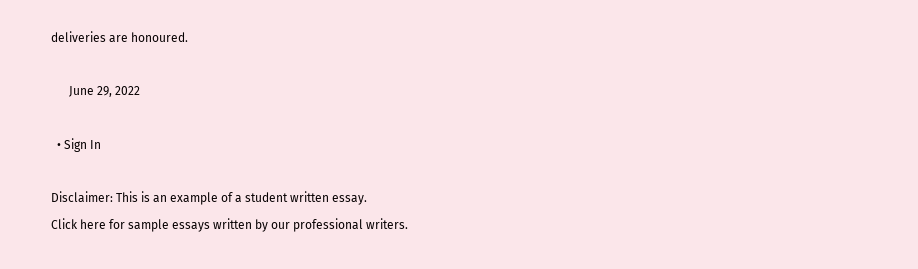deliveries are honoured.

      June 29, 2022

  • Sign In

Disclaimer: This is an example of a student written essay.
Click here for sample essays written by our professional writers.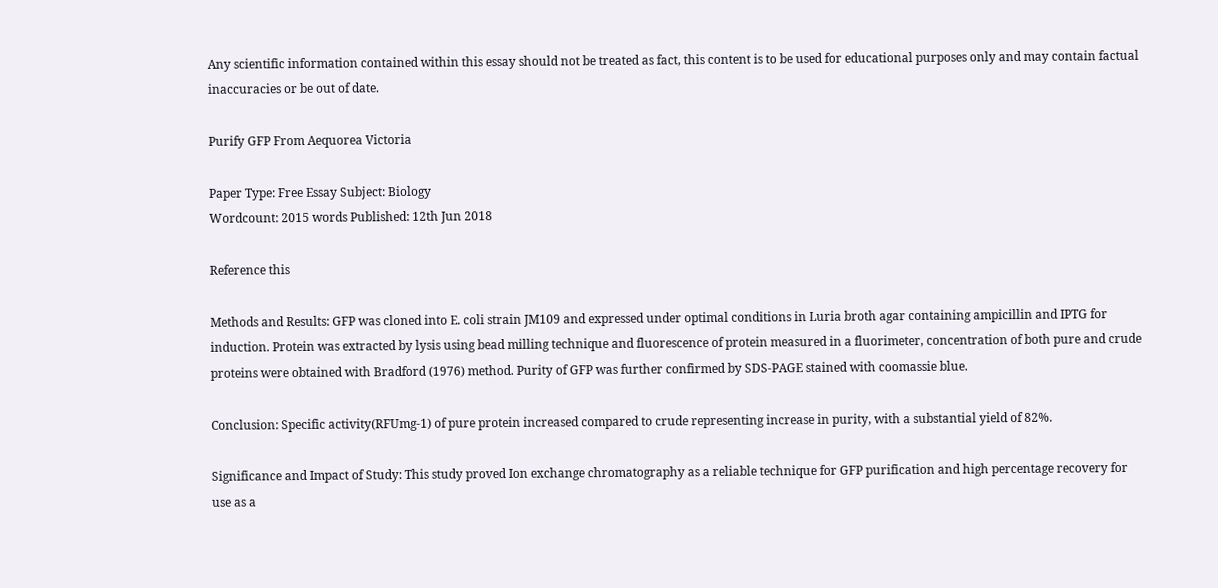Any scientific information contained within this essay should not be treated as fact, this content is to be used for educational purposes only and may contain factual inaccuracies or be out of date.

Purify GFP From Aequorea Victoria

Paper Type: Free Essay Subject: Biology
Wordcount: 2015 words Published: 12th Jun 2018

Reference this

Methods and Results: GFP was cloned into E. coli strain JM109 and expressed under optimal conditions in Luria broth agar containing ampicillin and IPTG for induction. Protein was extracted by lysis using bead milling technique and fluorescence of protein measured in a fluorimeter, concentration of both pure and crude proteins were obtained with Bradford (1976) method. Purity of GFP was further confirmed by SDS-PAGE stained with coomassie blue.

Conclusion: Specific activity(RFUmg-1) of pure protein increased compared to crude representing increase in purity, with a substantial yield of 82%.

Significance and Impact of Study: This study proved Ion exchange chromatography as a reliable technique for GFP purification and high percentage recovery for use as a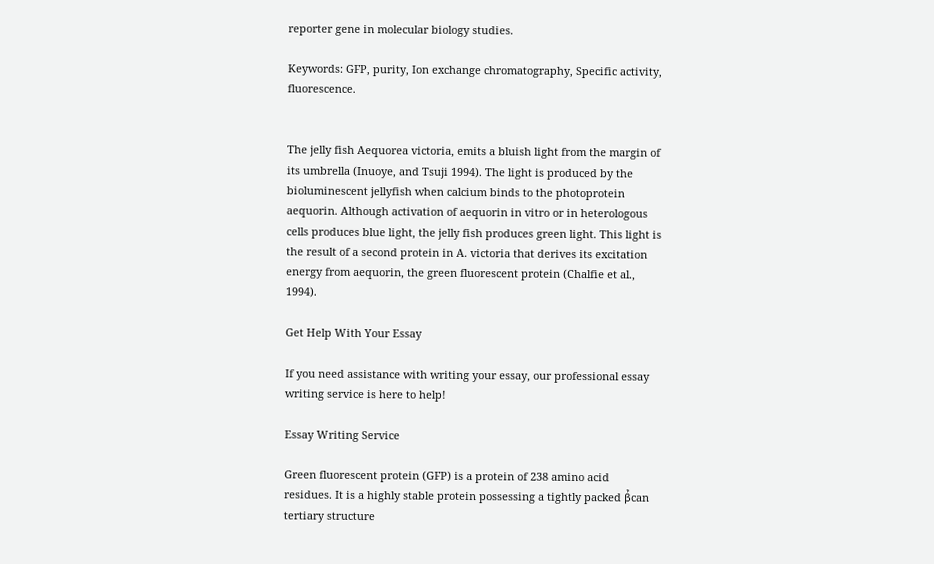reporter gene in molecular biology studies.

Keywords: GFP, purity, Ion exchange chromatography, Specific activity, fluorescence.


The jelly fish Aequorea victoria, emits a bluish light from the margin of its umbrella (Inuoye, and Tsuji 1994). The light is produced by the bioluminescent jellyfish when calcium binds to the photoprotein aequorin. Although activation of aequorin in vitro or in heterologous cells produces blue light, the jelly fish produces green light. This light is the result of a second protein in A. victoria that derives its excitation energy from aequorin, the green fluorescent protein (Chalfie et al., 1994).

Get Help With Your Essay

If you need assistance with writing your essay, our professional essay writing service is here to help!

Essay Writing Service

Green fluorescent protein (GFP) is a protein of 238 amino acid residues. It is a highly stable protein possessing a tightly packed β̉can tertiary structure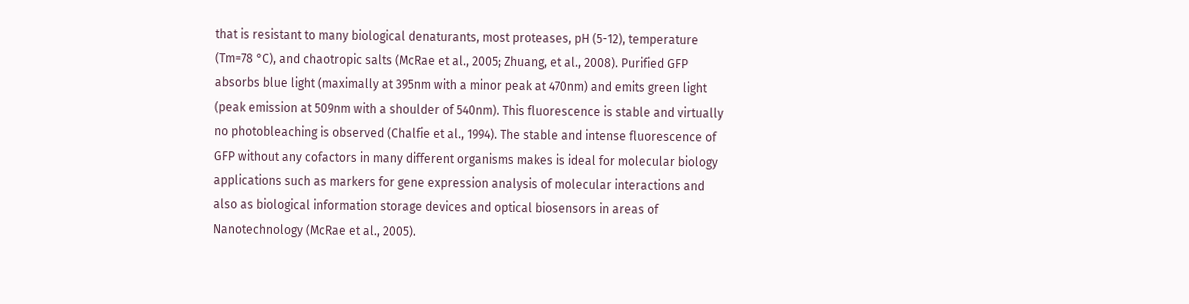that is resistant to many biological denaturants, most proteases, pH (5-12), temperature (Tm=78 °C), and chaotropic salts (McRae et al., 2005; Zhuang, et al., 2008). Purified GFP absorbs blue light (maximally at 395nm with a minor peak at 470nm) and emits green light (peak emission at 509nm with a shoulder of 540nm). This fluorescence is stable and virtually no photobleaching is observed (Chalfie et al., 1994). The stable and intense fluorescence of GFP without any cofactors in many different organisms makes is ideal for molecular biology applications such as markers for gene expression analysis of molecular interactions and also as biological information storage devices and optical biosensors in areas of Nanotechnology (McRae et al., 2005).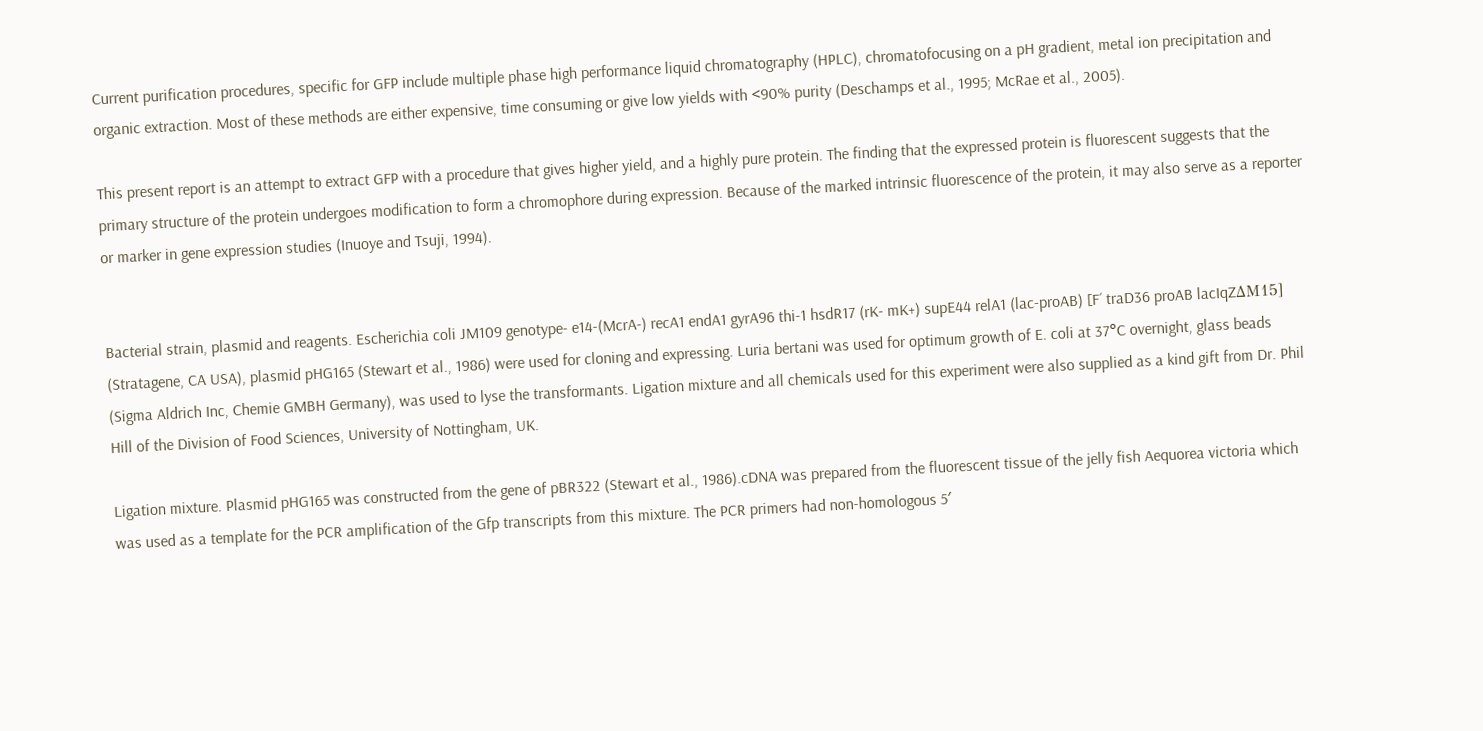Current purification procedures, specific for GFP include multiple phase high performance liquid chromatography (HPLC), chromatofocusing on a pH gradient, metal ion precipitation and organic extraction. Most of these methods are either expensive, time consuming or give low yields with <90% purity (Deschamps et al., 1995; McRae et al., 2005).

This present report is an attempt to extract GFP with a procedure that gives higher yield, and a highly pure protein. The finding that the expressed protein is fluorescent suggests that the primary structure of the protein undergoes modification to form a chromophore during expression. Because of the marked intrinsic fluorescence of the protein, it may also serve as a reporter or marker in gene expression studies (Inuoye and Tsuji, 1994).


Bacterial strain, plasmid and reagents. Escherichia coli JM109 genotype- e14-(McrA-) recA1 endA1 gyrA96 thi-1 hsdR17 (rK- mK+) supE44 relA1 (lac-proAB) [F´ traD36 proAB lacIqZΔM15] (Stratagene, CA USA), plasmid pHG165 (Stewart et al., 1986) were used for cloning and expressing. Luria bertani was used for optimum growth of E. coli at 37°C overnight, glass beads (Sigma Aldrich Inc, Chemie GMBH Germany), was used to lyse the transformants. Ligation mixture and all chemicals used for this experiment were also supplied as a kind gift from Dr. Phil Hill of the Division of Food Sciences, University of Nottingham, UK.

Ligation mixture. Plasmid pHG165 was constructed from the gene of pBR322 (Stewart et al., 1986).cDNA was prepared from the fluorescent tissue of the jelly fish Aequorea victoria which was used as a template for the PCR amplification of the Gfp transcripts from this mixture. The PCR primers had non-homologous 5′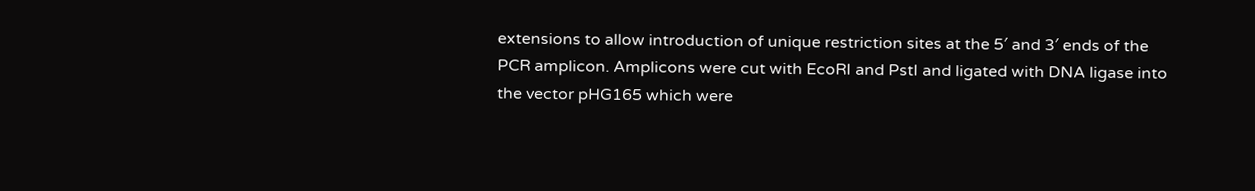extensions to allow introduction of unique restriction sites at the 5′ and 3′ ends of the PCR amplicon. Amplicons were cut with EcoRI and PstI and ligated with DNA ligase into the vector pHG165 which were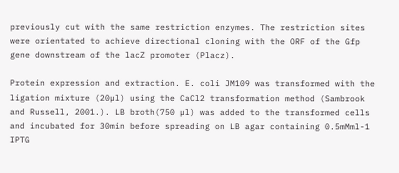previously cut with the same restriction enzymes. The restriction sites were orientated to achieve directional cloning with the ORF of the Gfp gene downstream of the lacZ promoter (Placz).

Protein expression and extraction. E. coli JM109 was transformed with the ligation mixture (20µl) using the CaCl2 transformation method (Sambrook and Russell, 2001.). LB broth(750 µl) was added to the transformed cells and incubated for 30min before spreading on LB agar containing 0.5mMml-1 IPTG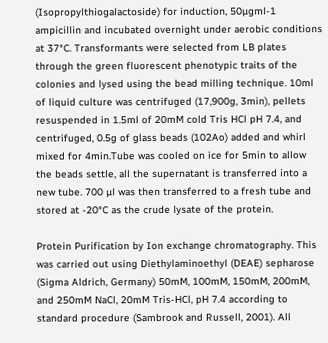(Isopropylthiogalactoside) for induction, 50µgml-1 ampicillin and incubated overnight under aerobic conditions at 37°C. Transformants were selected from LB plates through the green fluorescent phenotypic traits of the colonies and lysed using the bead milling technique. 10ml of liquid culture was centrifuged (17,900g, 3min), pellets resuspended in 1.5ml of 20mM cold Tris HCl pH 7.4, and centrifuged, 0.5g of glass beads (102Ao) added and whirl mixed for 4min.Tube was cooled on ice for 5min to allow the beads settle, all the supernatant is transferred into a new tube. 700 µl was then transferred to a fresh tube and stored at -20°C as the crude lysate of the protein.

Protein Purification by Ion exchange chromatography. This was carried out using Diethylaminoethyl (DEAE) sepharose (Sigma Aldrich, Germany) 50mM, 100mM, 150mM, 200mM, and 250mM NaCl, 20mM Tris-HCl, pH 7.4 according to standard procedure (Sambrook and Russell, 2001). All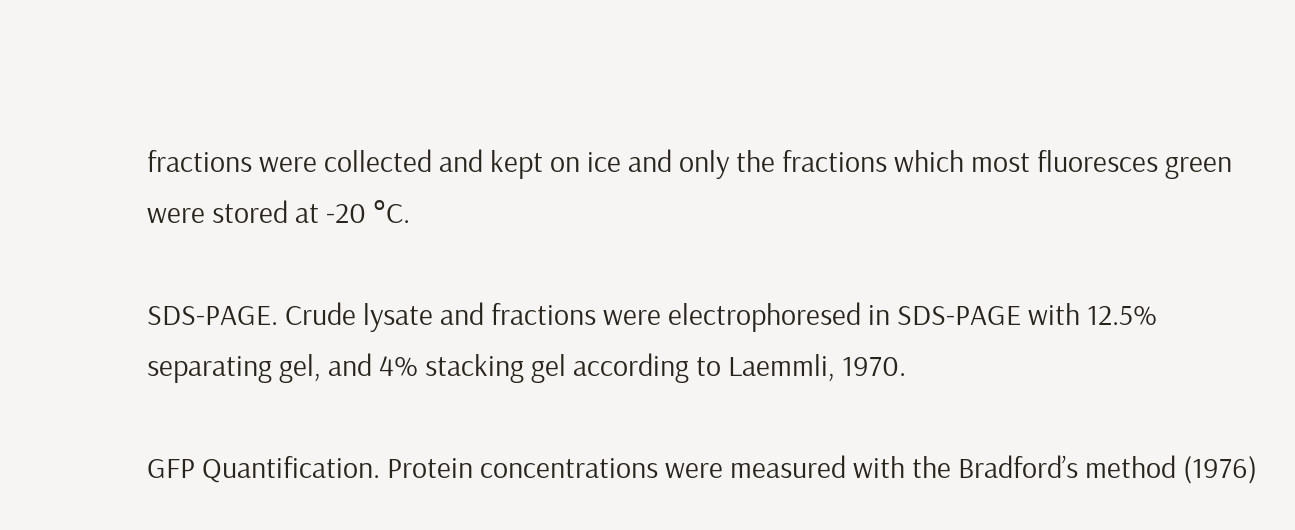fractions were collected and kept on ice and only the fractions which most fluoresces green were stored at -20 °C.

SDS-PAGE. Crude lysate and fractions were electrophoresed in SDS-PAGE with 12.5% separating gel, and 4% stacking gel according to Laemmli, 1970.

GFP Quantification. Protein concentrations were measured with the Bradford’s method (1976)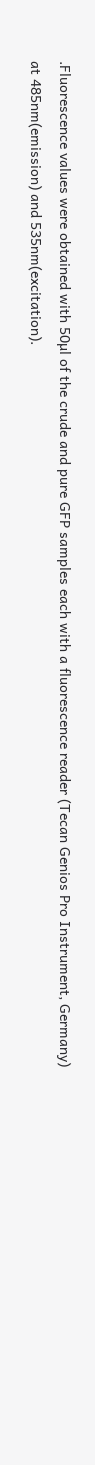.Fluorescence values were obtained with 50µl of the crude and pure GFP samples each with a fluorescence reader (Tecan Genios Pro Instrument, Germany) at 485nm(emission) and 535nm(excitation).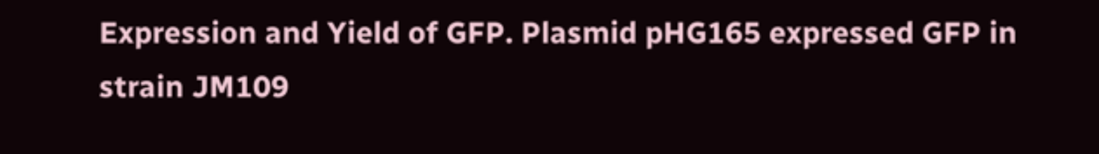Expression and Yield of GFP. Plasmid pHG165 expressed GFP in strain JM109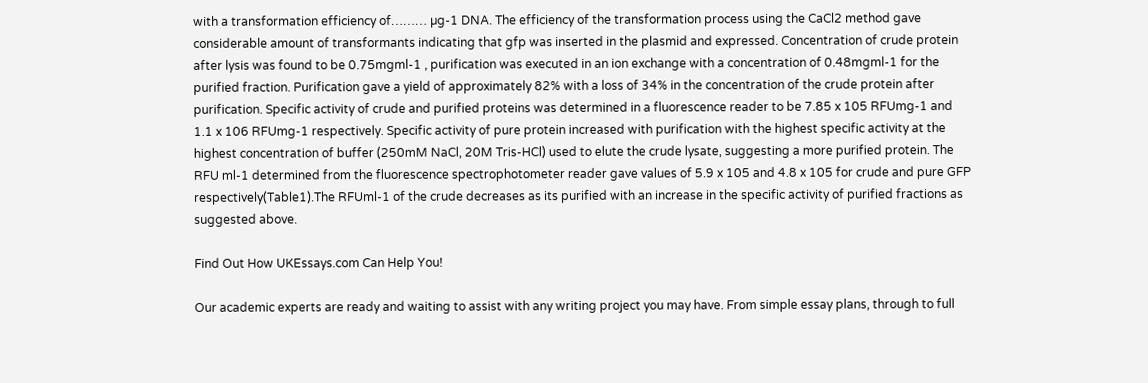with a transformation efficiency of……… µg-1 DNA. The efficiency of the transformation process using the CaCl2 method gave considerable amount of transformants indicating that gfp was inserted in the plasmid and expressed. Concentration of crude protein after lysis was found to be 0.75mgml-1 , purification was executed in an ion exchange with a concentration of 0.48mgml-1 for the purified fraction. Purification gave a yield of approximately 82% with a loss of 34% in the concentration of the crude protein after purification. Specific activity of crude and purified proteins was determined in a fluorescence reader to be 7.85 x 105 RFUmg-1 and 1.1 x 106 RFUmg-1 respectively. Specific activity of pure protein increased with purification with the highest specific activity at the highest concentration of buffer (250mM NaCl, 20M Tris-HCl) used to elute the crude lysate, suggesting a more purified protein. The RFU ml-1 determined from the fluorescence spectrophotometer reader gave values of 5.9 x 105 and 4.8 x 105 for crude and pure GFP respectively(Table1).The RFUml-1 of the crude decreases as its purified with an increase in the specific activity of purified fractions as suggested above.

Find Out How UKEssays.com Can Help You!

Our academic experts are ready and waiting to assist with any writing project you may have. From simple essay plans, through to full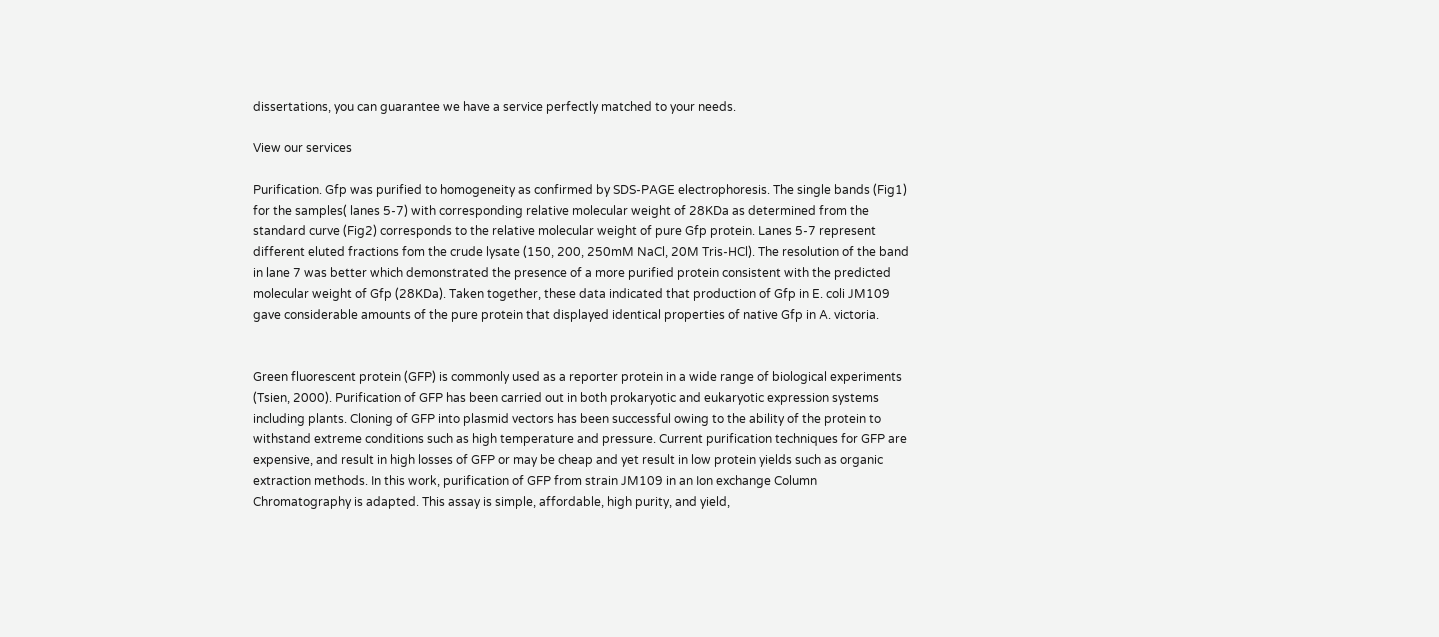dissertations, you can guarantee we have a service perfectly matched to your needs.

View our services

Purification. Gfp was purified to homogeneity as confirmed by SDS-PAGE electrophoresis. The single bands (Fig1) for the samples( lanes 5-7) with corresponding relative molecular weight of 28KDa as determined from the standard curve (Fig2) corresponds to the relative molecular weight of pure Gfp protein. Lanes 5-7 represent different eluted fractions fom the crude lysate (150, 200, 250mM NaCl, 20M Tris-HCl). The resolution of the band in lane 7 was better which demonstrated the presence of a more purified protein consistent with the predicted molecular weight of Gfp (28KDa). Taken together, these data indicated that production of Gfp in E. coli JM109 gave considerable amounts of the pure protein that displayed identical properties of native Gfp in A. victoria.


Green fluorescent protein (GFP) is commonly used as a reporter protein in a wide range of biological experiments (Tsien, 2000). Purification of GFP has been carried out in both prokaryotic and eukaryotic expression systems including plants. Cloning of GFP into plasmid vectors has been successful owing to the ability of the protein to withstand extreme conditions such as high temperature and pressure. Current purification techniques for GFP are expensive, and result in high losses of GFP or may be cheap and yet result in low protein yields such as organic extraction methods. In this work, purification of GFP from strain JM109 in an Ion exchange Column Chromatography is adapted. This assay is simple, affordable, high purity, and yield,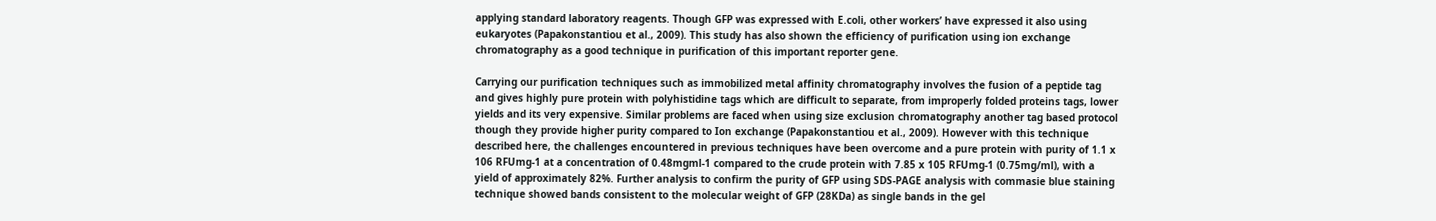applying standard laboratory reagents. Though GFP was expressed with E.coli, other workers’ have expressed it also using eukaryotes (Papakonstantiou et al., 2009). This study has also shown the efficiency of purification using ion exchange chromatography as a good technique in purification of this important reporter gene.

Carrying our purification techniques such as immobilized metal affinity chromatography involves the fusion of a peptide tag and gives highly pure protein with polyhistidine tags which are difficult to separate, from improperly folded proteins tags, lower yields and its very expensive. Similar problems are faced when using size exclusion chromatography another tag based protocol though they provide higher purity compared to Ion exchange (Papakonstantiou et al., 2009). However with this technique described here, the challenges encountered in previous techniques have been overcome and a pure protein with purity of 1.1 x 106 RFUmg-1 at a concentration of 0.48mgml-1 compared to the crude protein with 7.85 x 105 RFUmg-1 (0.75mg/ml), with a yield of approximately 82%. Further analysis to confirm the purity of GFP using SDS-PAGE analysis with commasie blue staining technique showed bands consistent to the molecular weight of GFP (28KDa) as single bands in the gel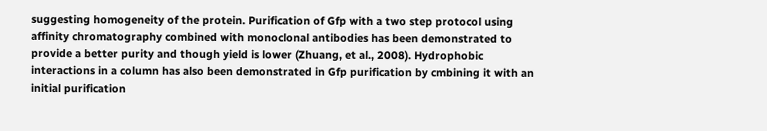suggesting homogeneity of the protein. Purification of Gfp with a two step protocol using affinity chromatography combined with monoclonal antibodies has been demonstrated to provide a better purity and though yield is lower (Zhuang, et al., 2008). Hydrophobic interactions in a column has also been demonstrated in Gfp purification by cmbining it with an initial purification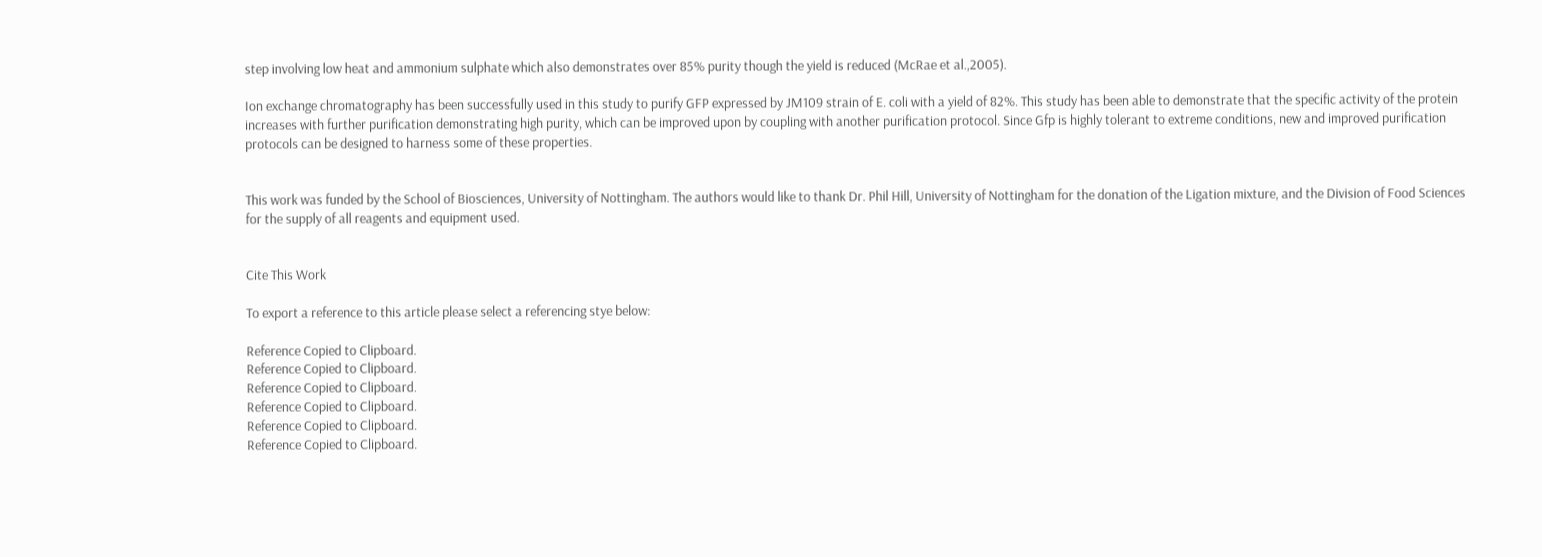step involving low heat and ammonium sulphate which also demonstrates over 85% purity though the yield is reduced (McRae et al.,2005).

Ion exchange chromatography has been successfully used in this study to purify GFP expressed by JM109 strain of E. coli with a yield of 82%. This study has been able to demonstrate that the specific activity of the protein increases with further purification demonstrating high purity, which can be improved upon by coupling with another purification protocol. Since Gfp is highly tolerant to extreme conditions, new and improved purification protocols can be designed to harness some of these properties.


This work was funded by the School of Biosciences, University of Nottingham. The authors would like to thank Dr. Phil Hill, University of Nottingham for the donation of the Ligation mixture, and the Division of Food Sciences for the supply of all reagents and equipment used.


Cite This Work

To export a reference to this article please select a referencing stye below:

Reference Copied to Clipboard.
Reference Copied to Clipboard.
Reference Copied to Clipboard.
Reference Copied to Clipboard.
Reference Copied to Clipboard.
Reference Copied to Clipboard.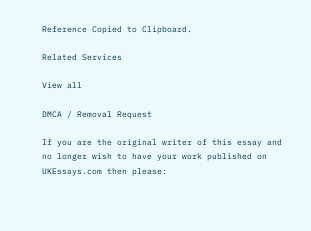Reference Copied to Clipboard.

Related Services

View all

DMCA / Removal Request

If you are the original writer of this essay and no longer wish to have your work published on UKEssays.com then please: